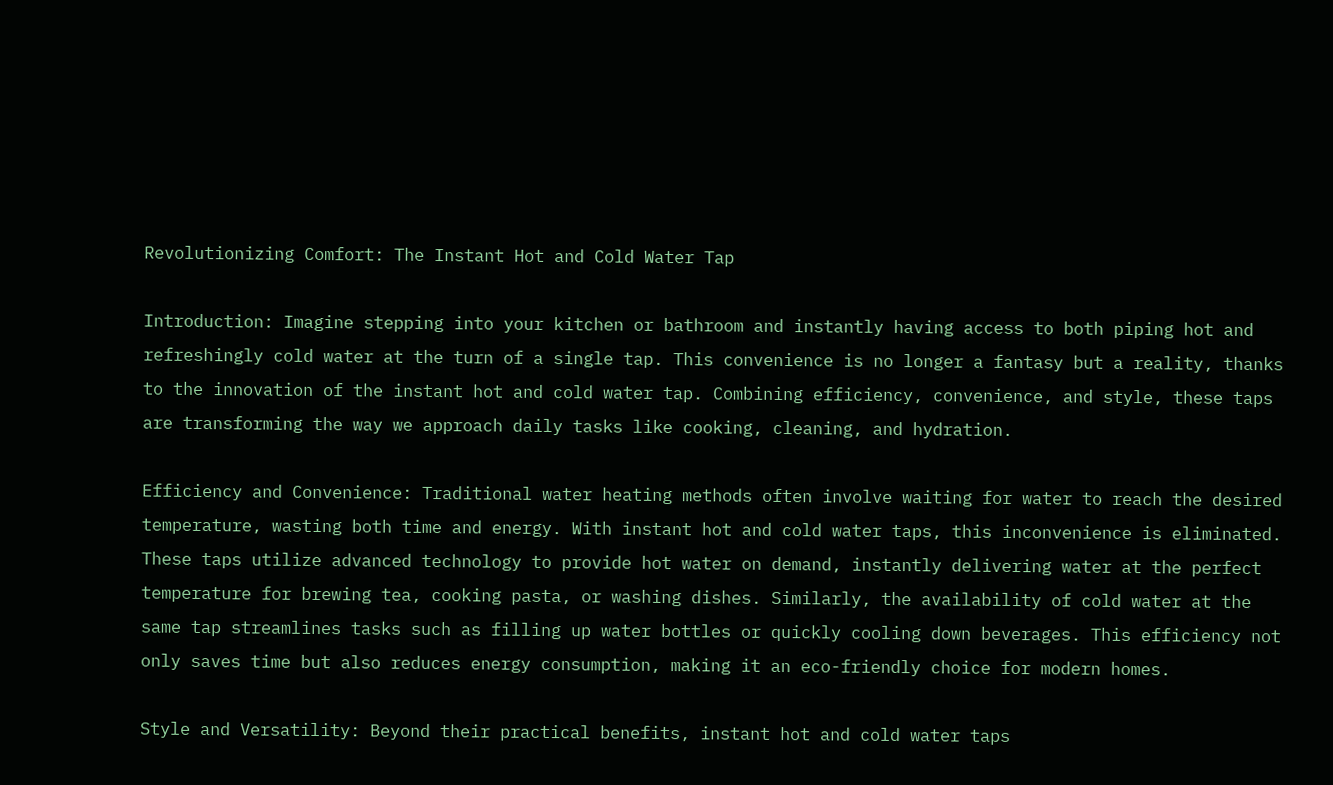Revolutionizing Comfort: The Instant Hot and Cold Water Tap

Introduction: Imagine stepping into your kitchen or bathroom and instantly having access to both piping hot and refreshingly cold water at the turn of a single tap. This convenience is no longer a fantasy but a reality, thanks to the innovation of the instant hot and cold water tap. Combining efficiency, convenience, and style, these taps are transforming the way we approach daily tasks like cooking, cleaning, and hydration.

Efficiency and Convenience: Traditional water heating methods often involve waiting for water to reach the desired temperature, wasting both time and energy. With instant hot and cold water taps, this inconvenience is eliminated. These taps utilize advanced technology to provide hot water on demand, instantly delivering water at the perfect temperature for brewing tea, cooking pasta, or washing dishes. Similarly, the availability of cold water at the same tap streamlines tasks such as filling up water bottles or quickly cooling down beverages. This efficiency not only saves time but also reduces energy consumption, making it an eco-friendly choice for modern homes.

Style and Versatility: Beyond their practical benefits, instant hot and cold water taps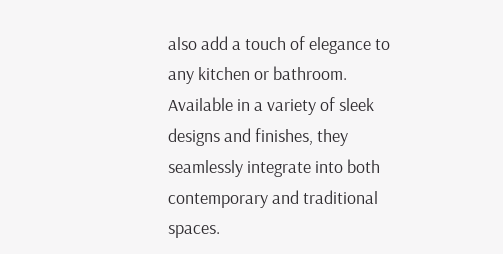also add a touch of elegance to any kitchen or bathroom. Available in a variety of sleek designs and finishes, they seamlessly integrate into both contemporary and traditional spaces.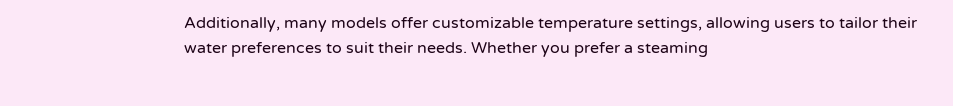Additionally, many models offer customizable temperature settings, allowing users to tailor their water preferences to suit their needs. Whether you prefer a steaming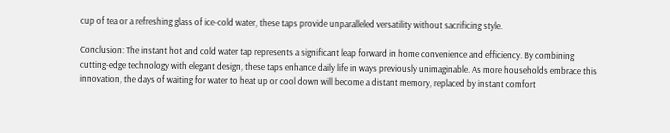cup of tea or a refreshing glass of ice-cold water, these taps provide unparalleled versatility without sacrificing style.

Conclusion: The instant hot and cold water tap represents a significant leap forward in home convenience and efficiency. By combining cutting-edge technology with elegant design, these taps enhance daily life in ways previously unimaginable. As more households embrace this innovation, the days of waiting for water to heat up or cool down will become a distant memory, replaced by instant comfort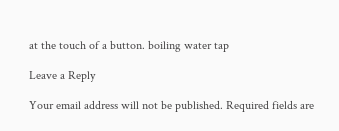at the touch of a button. boiling water tap

Leave a Reply

Your email address will not be published. Required fields are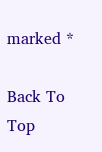marked *

Back To Top